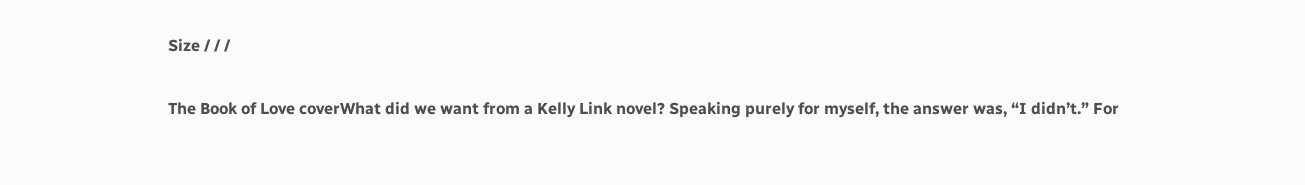Size / / /

The Book of Love coverWhat did we want from a Kelly Link novel? Speaking purely for myself, the answer was, “I didn’t.” For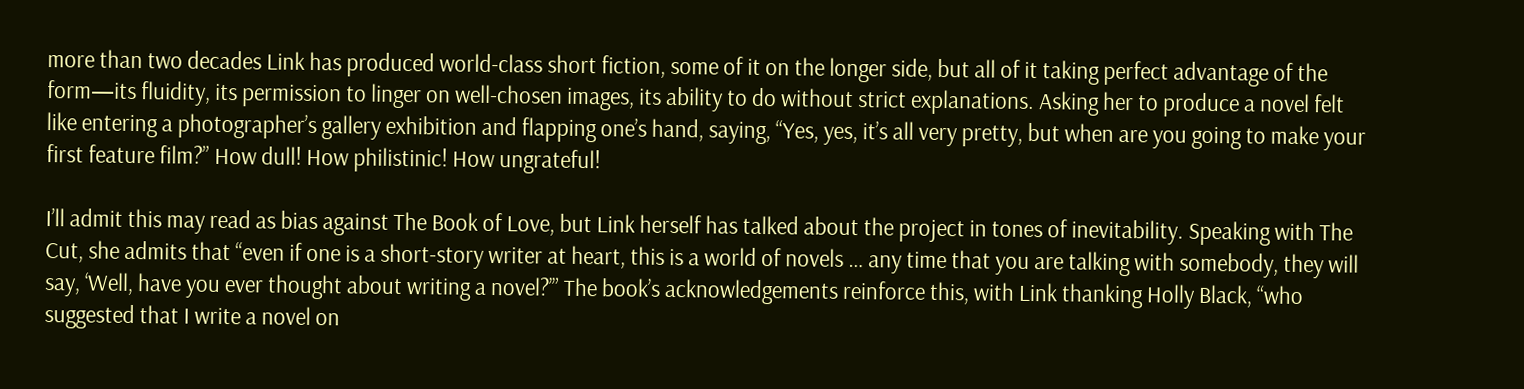more than two decades Link has produced world-class short fiction, some of it on the longer side, but all of it taking perfect advantage of the form—its fluidity, its permission to linger on well-chosen images, its ability to do without strict explanations. Asking her to produce a novel felt like entering a photographer’s gallery exhibition and flapping one’s hand, saying, “Yes, yes, it’s all very pretty, but when are you going to make your first feature film?” How dull! How philistinic! How ungrateful!

I’ll admit this may read as bias against The Book of Love, but Link herself has talked about the project in tones of inevitability. Speaking with The Cut, she admits that “even if one is a short-story writer at heart, this is a world of novels … any time that you are talking with somebody, they will say, ‘Well, have you ever thought about writing a novel?’” The book’s acknowledgements reinforce this, with Link thanking Holly Black, “who suggested that I write a novel on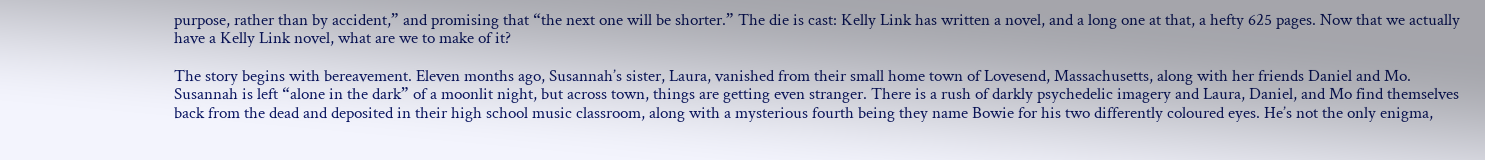purpose, rather than by accident,” and promising that “the next one will be shorter.” The die is cast: Kelly Link has written a novel, and a long one at that, a hefty 625 pages. Now that we actually have a Kelly Link novel, what are we to make of it?

The story begins with bereavement. Eleven months ago, Susannah’s sister, Laura, vanished from their small home town of Lovesend, Massachusetts, along with her friends Daniel and Mo. Susannah is left “alone in the dark” of a moonlit night, but across town, things are getting even stranger. There is a rush of darkly psychedelic imagery and Laura, Daniel, and Mo find themselves back from the dead and deposited in their high school music classroom, along with a mysterious fourth being they name Bowie for his two differently coloured eyes. He’s not the only enigma,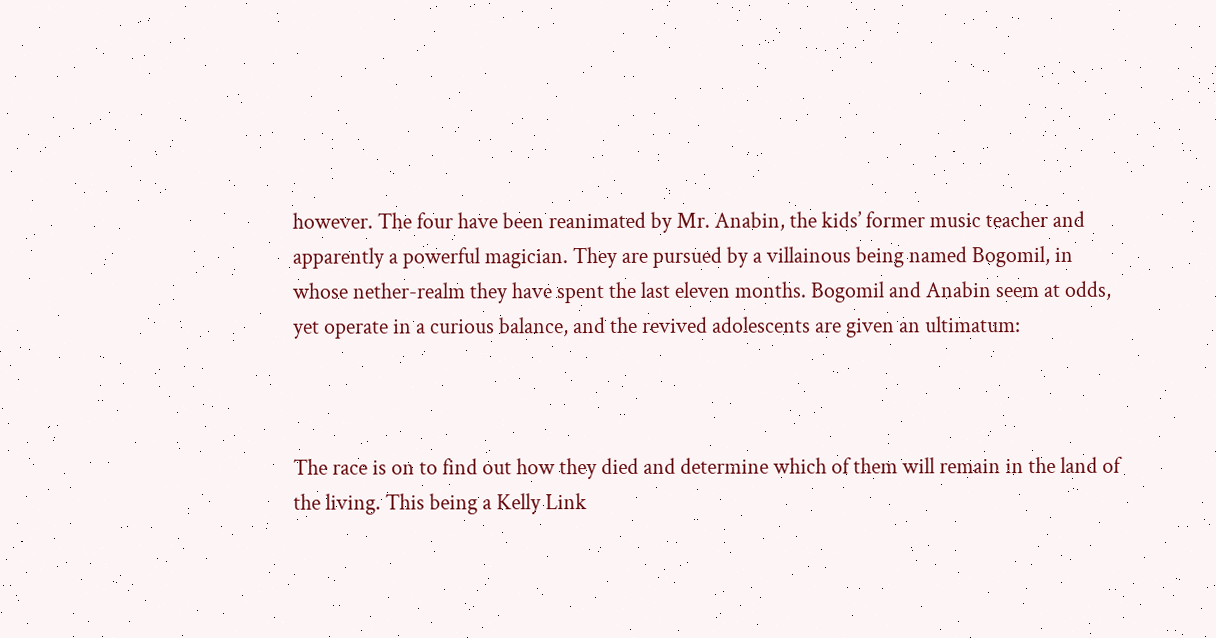however. The four have been reanimated by Mr. Anabin, the kids’ former music teacher and apparently a powerful magician. They are pursued by a villainous being named Bogomil, in whose nether-realm they have spent the last eleven months. Bogomil and Anabin seem at odds, yet operate in a curious balance, and the revived adolescents are given an ultimatum:



The race is on to find out how they died and determine which of them will remain in the land of the living. This being a Kelly Link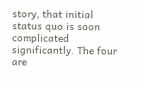story, that initial status quo is soon complicated significantly. The four are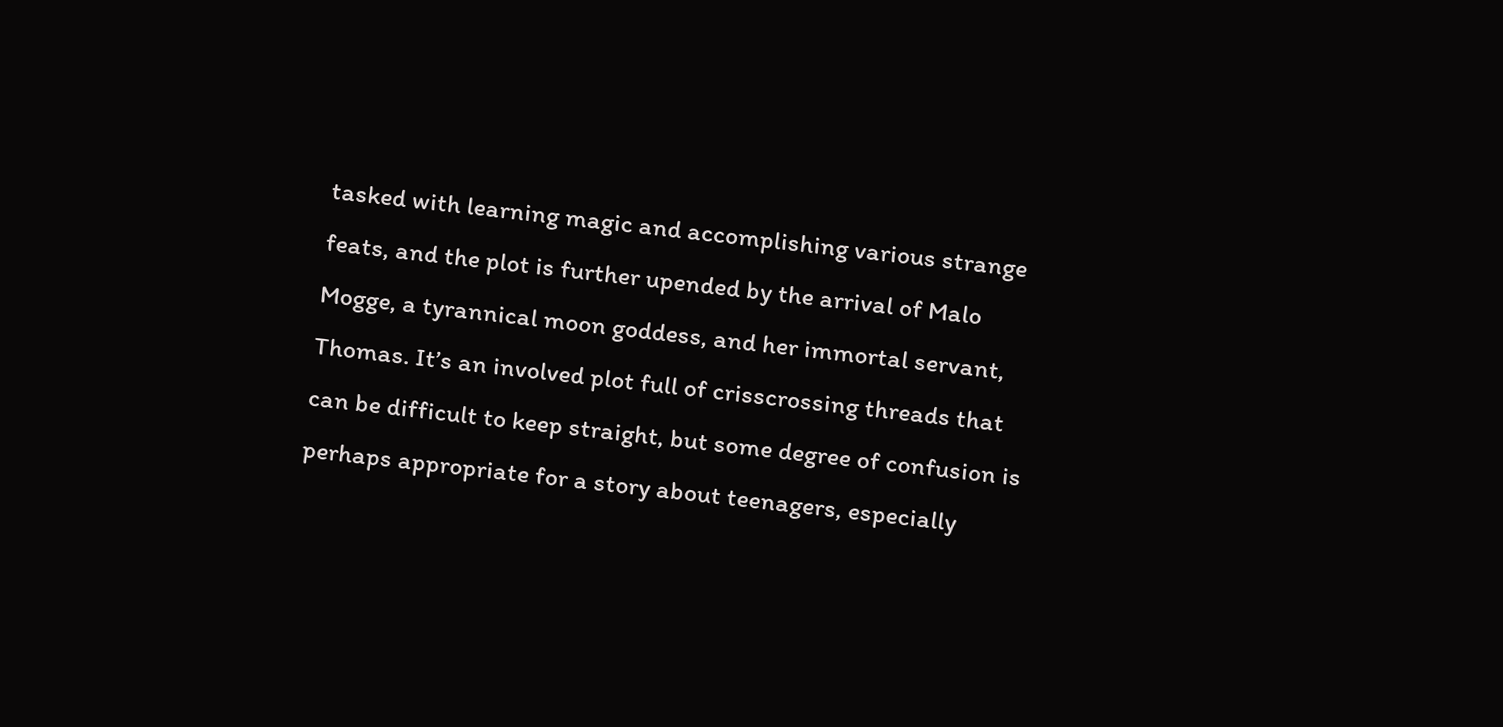tasked with learning magic and accomplishing various strange feats, and the plot is further upended by the arrival of Malo Mogge, a tyrannical moon goddess, and her immortal servant, Thomas. It’s an involved plot full of crisscrossing threads that can be difficult to keep straight, but some degree of confusion is perhaps appropriate for a story about teenagers, especially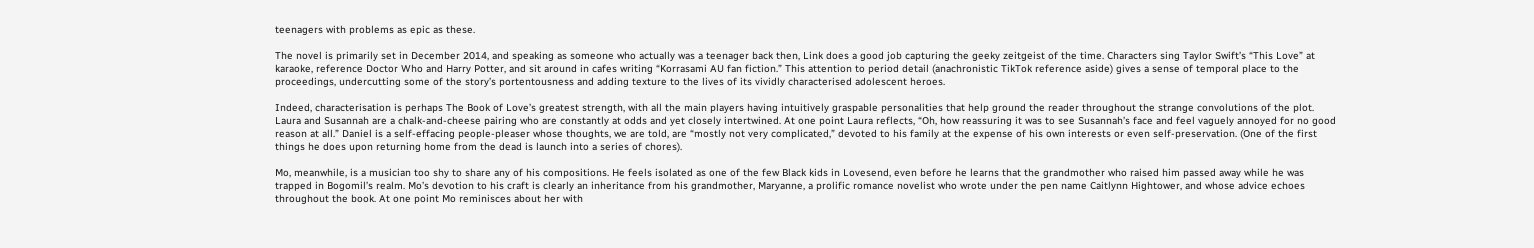teenagers with problems as epic as these.

The novel is primarily set in December 2014, and speaking as someone who actually was a teenager back then, Link does a good job capturing the geeky zeitgeist of the time. Characters sing Taylor Swift’s “This Love” at karaoke, reference Doctor Who and Harry Potter, and sit around in cafes writing “Korrasami AU fan fiction.” This attention to period detail (anachronistic TikTok reference aside) gives a sense of temporal place to the proceedings, undercutting some of the story’s portentousness and adding texture to the lives of its vividly characterised adolescent heroes.

Indeed, characterisation is perhaps The Book of Love’s greatest strength, with all the main players having intuitively graspable personalities that help ground the reader throughout the strange convolutions of the plot. Laura and Susannah are a chalk-and-cheese pairing who are constantly at odds and yet closely intertwined. At one point Laura reflects, “Oh, how reassuring it was to see Susannah’s face and feel vaguely annoyed for no good reason at all.” Daniel is a self-effacing people-pleaser whose thoughts, we are told, are “mostly not very complicated,” devoted to his family at the expense of his own interests or even self-preservation. (One of the first things he does upon returning home from the dead is launch into a series of chores).

Mo, meanwhile, is a musician too shy to share any of his compositions. He feels isolated as one of the few Black kids in Lovesend, even before he learns that the grandmother who raised him passed away while he was trapped in Bogomil’s realm. Mo’s devotion to his craft is clearly an inheritance from his grandmother, Maryanne, a prolific romance novelist who wrote under the pen name Caitlynn Hightower, and whose advice echoes throughout the book. At one point Mo reminisces about her with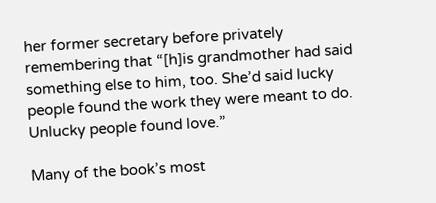her former secretary before privately remembering that “[h]is grandmother had said something else to him, too. She’d said lucky people found the work they were meant to do. Unlucky people found love.”

Many of the book’s most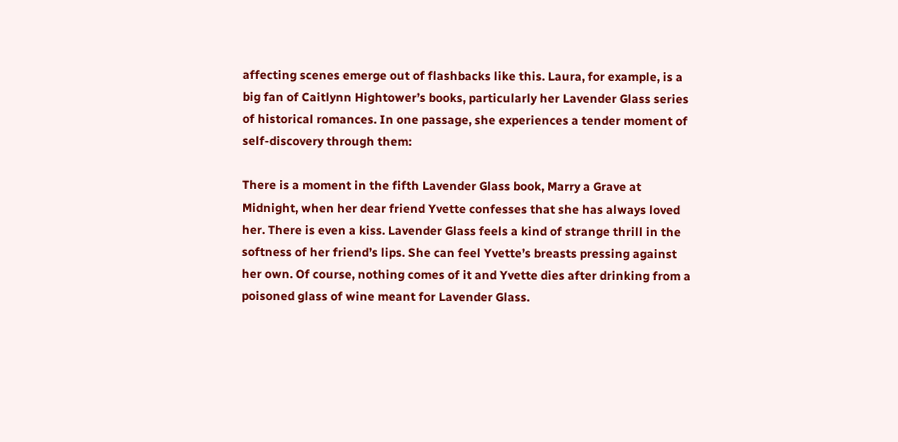affecting scenes emerge out of flashbacks like this. Laura, for example, is a big fan of Caitlynn Hightower’s books, particularly her Lavender Glass series of historical romances. In one passage, she experiences a tender moment of self-discovery through them:

There is a moment in the fifth Lavender Glass book, Marry a Grave at Midnight, when her dear friend Yvette confesses that she has always loved her. There is even a kiss. Lavender Glass feels a kind of strange thrill in the softness of her friend’s lips. She can feel Yvette’s breasts pressing against her own. Of course, nothing comes of it and Yvette dies after drinking from a poisoned glass of wine meant for Lavender Glass.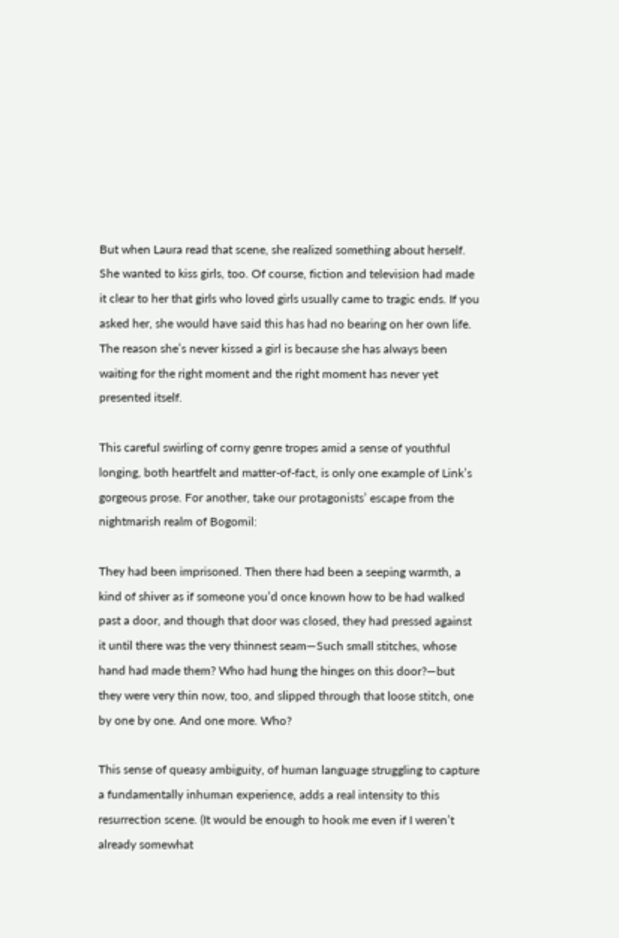But when Laura read that scene, she realized something about herself. She wanted to kiss girls, too. Of course, fiction and television had made it clear to her that girls who loved girls usually came to tragic ends. If you asked her, she would have said this has had no bearing on her own life. The reason she’s never kissed a girl is because she has always been waiting for the right moment and the right moment has never yet presented itself.

This careful swirling of corny genre tropes amid a sense of youthful longing, both heartfelt and matter-of-fact, is only one example of Link’s gorgeous prose. For another, take our protagonists’ escape from the nightmarish realm of Bogomil:

They had been imprisoned. Then there had been a seeping warmth, a kind of shiver as if someone you’d once known how to be had walked past a door, and though that door was closed, they had pressed against it until there was the very thinnest seam—Such small stitches, whose hand had made them? Who had hung the hinges on this door?—but they were very thin now, too, and slipped through that loose stitch, one by one by one. And one more. Who?

This sense of queasy ambiguity, of human language struggling to capture a fundamentally inhuman experience, adds a real intensity to this resurrection scene. (It would be enough to hook me even if I weren’t already somewhat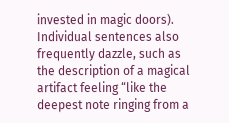invested in magic doors). Individual sentences also frequently dazzle, such as the description of a magical artifact feeling “like the deepest note ringing from a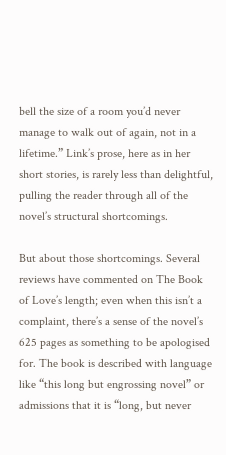bell the size of a room you’d never manage to walk out of again, not in a lifetime.” Link’s prose, here as in her short stories, is rarely less than delightful, pulling the reader through all of the novel’s structural shortcomings.

But about those shortcomings. Several reviews have commented on The Book of Love’s length; even when this isn’t a complaint, there’s a sense of the novel’s 625 pages as something to be apologised for. The book is described with language like “this long but engrossing novel” or admissions that it is “long, but never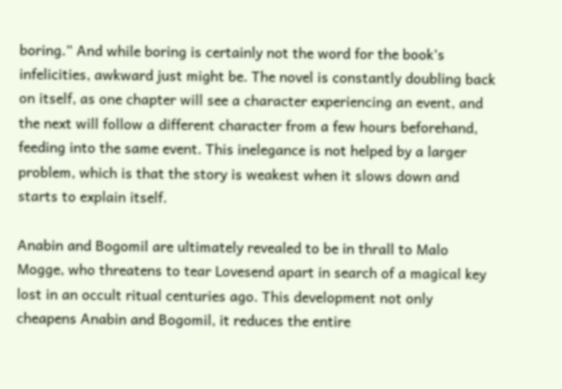boring.” And while boring is certainly not the word for the book’s infelicities, awkward just might be. The novel is constantly doubling back on itself, as one chapter will see a character experiencing an event, and the next will follow a different character from a few hours beforehand, feeding into the same event. This inelegance is not helped by a larger problem, which is that the story is weakest when it slows down and starts to explain itself.

Anabin and Bogomil are ultimately revealed to be in thrall to Malo Mogge, who threatens to tear Lovesend apart in search of a magical key lost in an occult ritual centuries ago. This development not only cheapens Anabin and Bogomil, it reduces the entire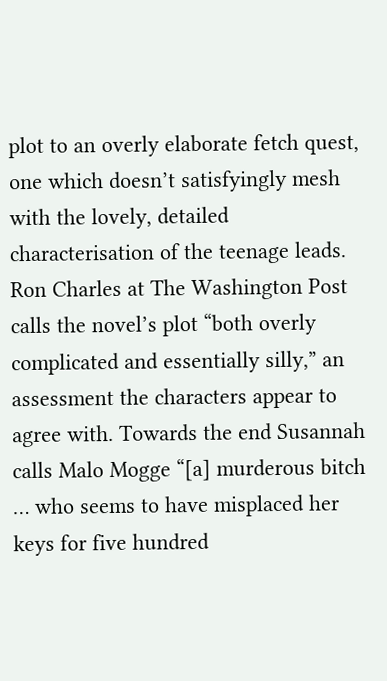plot to an overly elaborate fetch quest, one which doesn’t satisfyingly mesh with the lovely, detailed characterisation of the teenage leads. Ron Charles at The Washington Post calls the novel’s plot “both overly complicated and essentially silly,” an assessment the characters appear to agree with. Towards the end Susannah calls Malo Mogge “[a] murderous bitch … who seems to have misplaced her keys for five hundred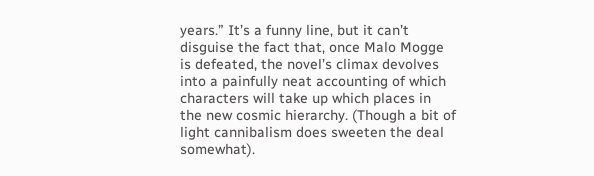years.” It’s a funny line, but it can’t disguise the fact that, once Malo Mogge is defeated, the novel’s climax devolves into a painfully neat accounting of which characters will take up which places in the new cosmic hierarchy. (Though a bit of light cannibalism does sweeten the deal somewhat).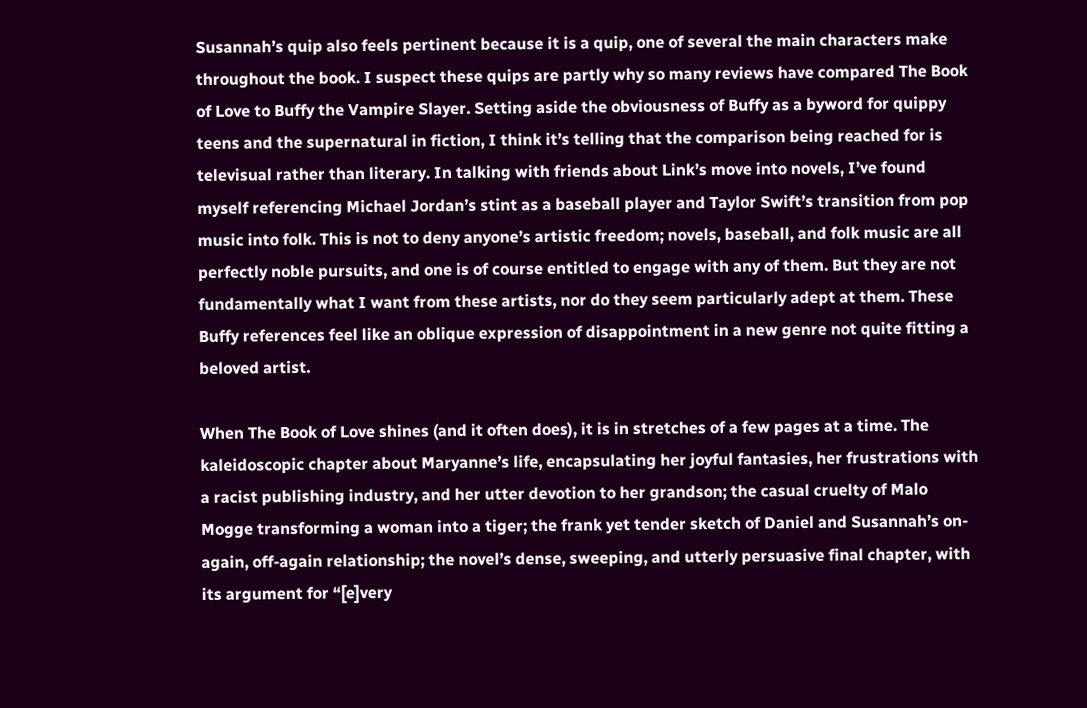Susannah’s quip also feels pertinent because it is a quip, one of several the main characters make throughout the book. I suspect these quips are partly why so many reviews have compared The Book of Love to Buffy the Vampire Slayer. Setting aside the obviousness of Buffy as a byword for quippy teens and the supernatural in fiction, I think it’s telling that the comparison being reached for is televisual rather than literary. In talking with friends about Link’s move into novels, I’ve found myself referencing Michael Jordan’s stint as a baseball player and Taylor Swift’s transition from pop music into folk. This is not to deny anyone’s artistic freedom; novels, baseball, and folk music are all perfectly noble pursuits, and one is of course entitled to engage with any of them. But they are not fundamentally what I want from these artists, nor do they seem particularly adept at them. These Buffy references feel like an oblique expression of disappointment in a new genre not quite fitting a beloved artist.

When The Book of Love shines (and it often does), it is in stretches of a few pages at a time. The kaleidoscopic chapter about Maryanne’s life, encapsulating her joyful fantasies, her frustrations with a racist publishing industry, and her utter devotion to her grandson; the casual cruelty of Malo Mogge transforming a woman into a tiger; the frank yet tender sketch of Daniel and Susannah’s on-again, off-again relationship; the novel’s dense, sweeping, and utterly persuasive final chapter, with its argument for “[e]very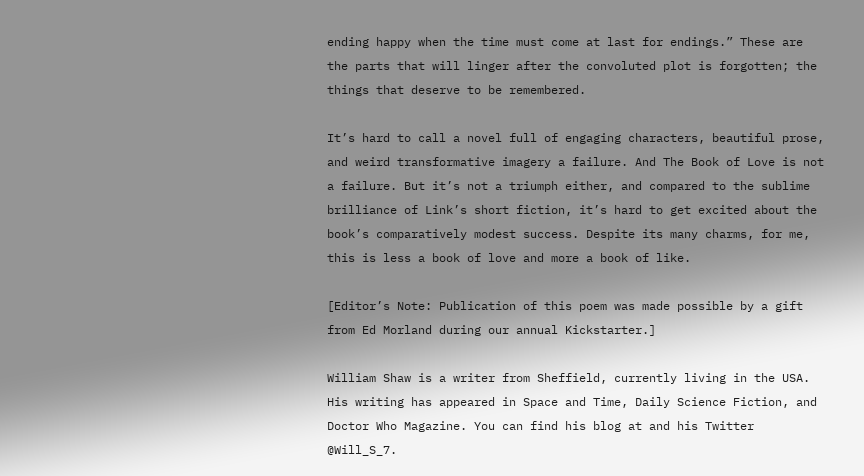ending happy when the time must come at last for endings.” These are the parts that will linger after the convoluted plot is forgotten; the things that deserve to be remembered.

It’s hard to call a novel full of engaging characters, beautiful prose, and weird transformative imagery a failure. And The Book of Love is not a failure. But it’s not a triumph either, and compared to the sublime brilliance of Link’s short fiction, it’s hard to get excited about the book’s comparatively modest success. Despite its many charms, for me, this is less a book of love and more a book of like.

[Editor’s Note: Publication of this poem was made possible by a gift from Ed Morland during our annual Kickstarter.]

William Shaw is a writer from Sheffield, currently living in the USA. His writing has appeared in Space and Time, Daily Science Fiction, and Doctor Who Magazine. You can find his blog at and his Twitter @Will_S_7.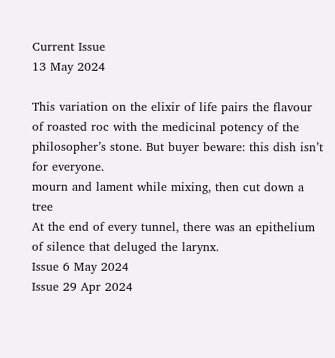Current Issue
13 May 2024

This variation on the elixir of life pairs the flavour of roasted roc with the medicinal potency of the philosopher’s stone. But buyer beware: this dish isn’t for everyone.
mourn and lament while mixing, then cut down a tree
At the end of every tunnel, there was an epithelium of silence that deluged the larynx.
Issue 6 May 2024
Issue 29 Apr 2024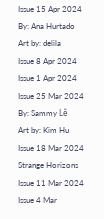Issue 15 Apr 2024
By: Ana Hurtado
Art by: delila
Issue 8 Apr 2024
Issue 1 Apr 2024
Issue 25 Mar 2024
By: Sammy Lê
Art by: Kim Hu
Issue 18 Mar 2024
Strange Horizons
Issue 11 Mar 2024
Issue 4 Mar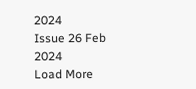2024
Issue 26 Feb 2024
Load More